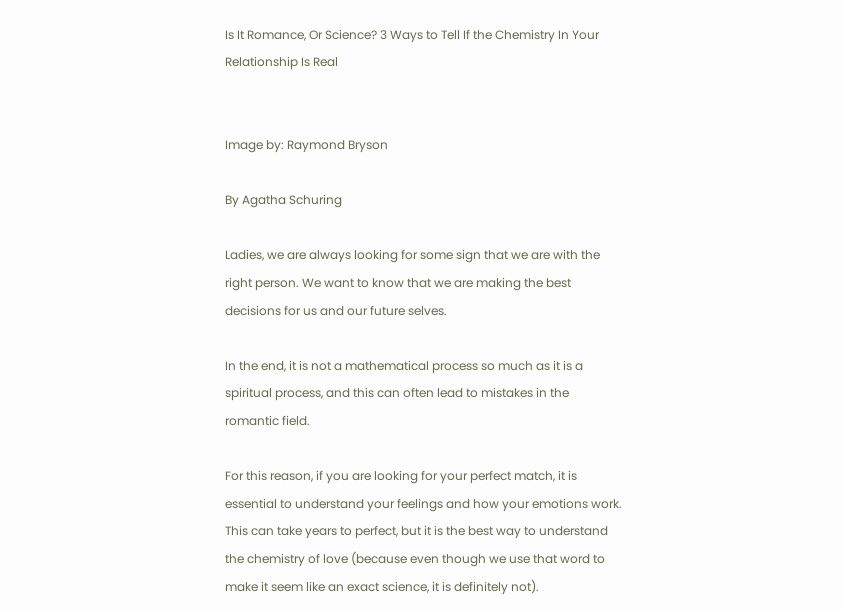Is It Romance, Or Science? 3 Ways to Tell If the Chemistry In Your Relationship Is Real


Image by: Raymond Bryson

By Agatha Schuring

Ladies, we are always looking for some sign that we are with the right person. We want to know that we are making the best decisions for us and our future selves.

In the end, it is not a mathematical process so much as it is a spiritual process, and this can often lead to mistakes in the romantic field.

For this reason, if you are looking for your perfect match, it is essential to understand your feelings and how your emotions work. This can take years to perfect, but it is the best way to understand the chemistry of love (because even though we use that word to make it seem like an exact science, it is definitely not).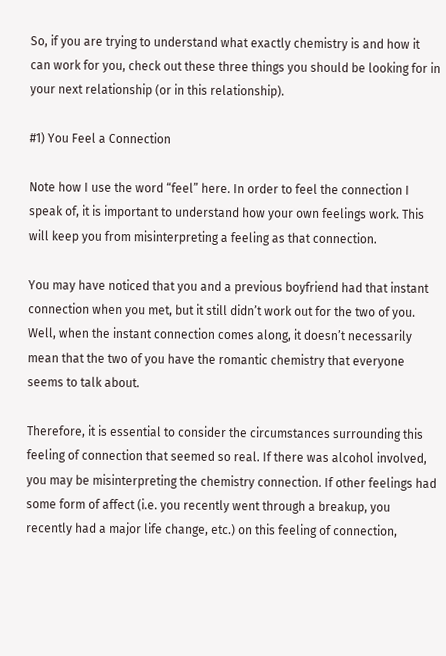So, if you are trying to understand what exactly chemistry is and how it can work for you, check out these three things you should be looking for in your next relationship (or in this relationship).

#1) You Feel a Connection

Note how I use the word “feel” here. In order to feel the connection I speak of, it is important to understand how your own feelings work. This will keep you from misinterpreting a feeling as that connection.

You may have noticed that you and a previous boyfriend had that instant connection when you met, but it still didn’t work out for the two of you. Well, when the instant connection comes along, it doesn’t necessarily mean that the two of you have the romantic chemistry that everyone seems to talk about.

Therefore, it is essential to consider the circumstances surrounding this feeling of connection that seemed so real. If there was alcohol involved, you may be misinterpreting the chemistry connection. If other feelings had some form of affect (i.e. you recently went through a breakup, you recently had a major life change, etc.) on this feeling of connection,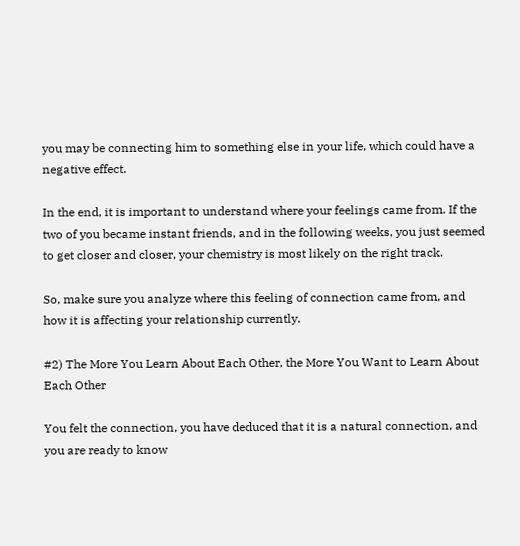you may be connecting him to something else in your life, which could have a negative effect.

In the end, it is important to understand where your feelings came from. If the two of you became instant friends, and in the following weeks, you just seemed to get closer and closer, your chemistry is most likely on the right track.

So, make sure you analyze where this feeling of connection came from, and how it is affecting your relationship currently.

#2) The More You Learn About Each Other, the More You Want to Learn About Each Other

You felt the connection, you have deduced that it is a natural connection, and you are ready to know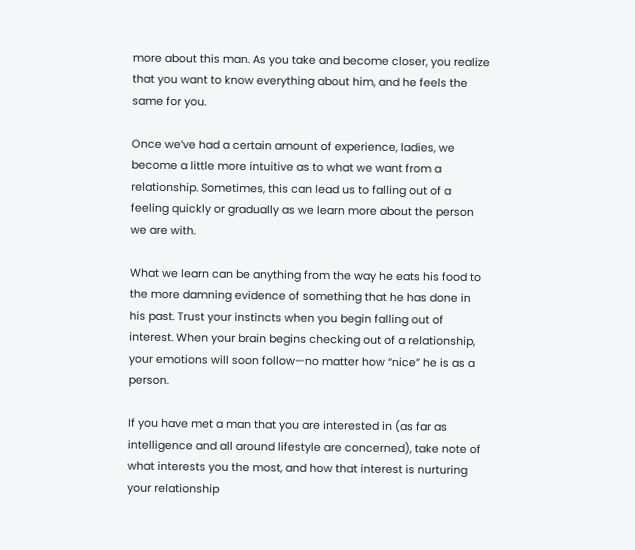more about this man. As you take and become closer, you realize that you want to know everything about him, and he feels the same for you.

Once we’ve had a certain amount of experience, ladies, we become a little more intuitive as to what we want from a relationship. Sometimes, this can lead us to falling out of a feeling quickly or gradually as we learn more about the person we are with.

What we learn can be anything from the way he eats his food to the more damning evidence of something that he has done in his past. Trust your instincts when you begin falling out of interest. When your brain begins checking out of a relationship, your emotions will soon follow—no matter how “nice” he is as a person.

If you have met a man that you are interested in (as far as intelligence and all around lifestyle are concerned), take note of what interests you the most, and how that interest is nurturing your relationship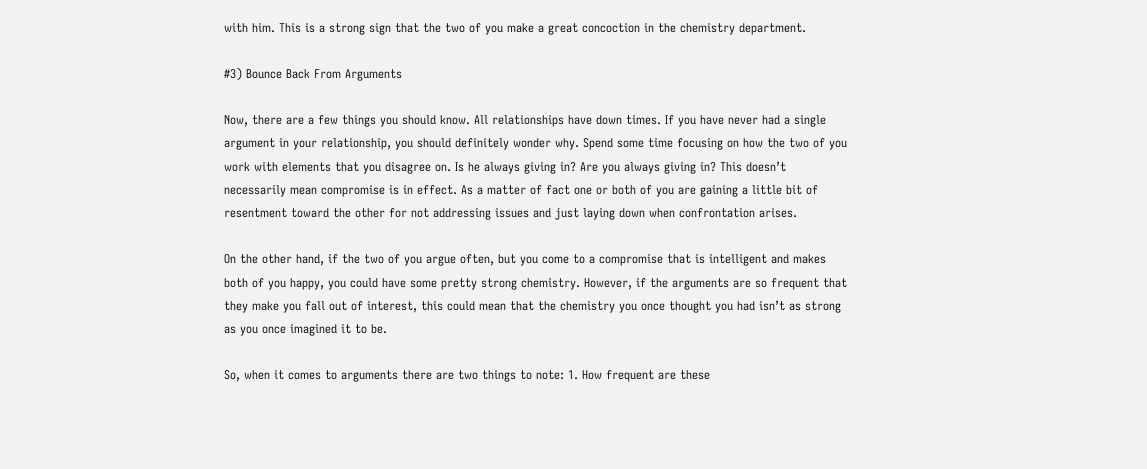with him. This is a strong sign that the two of you make a great concoction in the chemistry department.

#3) Bounce Back From Arguments

Now, there are a few things you should know. All relationships have down times. If you have never had a single argument in your relationship, you should definitely wonder why. Spend some time focusing on how the two of you work with elements that you disagree on. Is he always giving in? Are you always giving in? This doesn’t necessarily mean compromise is in effect. As a matter of fact one or both of you are gaining a little bit of resentment toward the other for not addressing issues and just laying down when confrontation arises.

On the other hand, if the two of you argue often, but you come to a compromise that is intelligent and makes both of you happy, you could have some pretty strong chemistry. However, if the arguments are so frequent that they make you fall out of interest, this could mean that the chemistry you once thought you had isn’t as strong as you once imagined it to be.

So, when it comes to arguments there are two things to note: 1. How frequent are these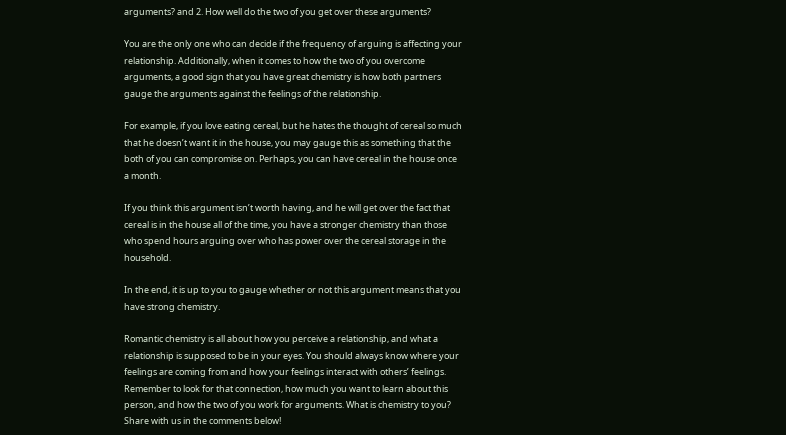arguments? and 2. How well do the two of you get over these arguments?

You are the only one who can decide if the frequency of arguing is affecting your relationship. Additionally, when it comes to how the two of you overcome arguments, a good sign that you have great chemistry is how both partners gauge the arguments against the feelings of the relationship.

For example, if you love eating cereal, but he hates the thought of cereal so much that he doesn’t want it in the house, you may gauge this as something that the both of you can compromise on. Perhaps, you can have cereal in the house once a month.

If you think this argument isn’t worth having, and he will get over the fact that cereal is in the house all of the time, you have a stronger chemistry than those who spend hours arguing over who has power over the cereal storage in the household.

In the end, it is up to you to gauge whether or not this argument means that you have strong chemistry.

Romantic chemistry is all about how you perceive a relationship, and what a relationship is supposed to be in your eyes. You should always know where your feelings are coming from and how your feelings interact with others’ feelings. Remember to look for that connection, how much you want to learn about this person, and how the two of you work for arguments. What is chemistry to you? Share with us in the comments below!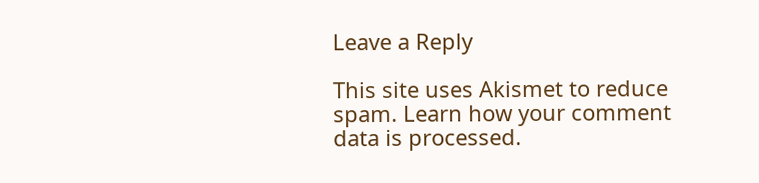Leave a Reply

This site uses Akismet to reduce spam. Learn how your comment data is processed.